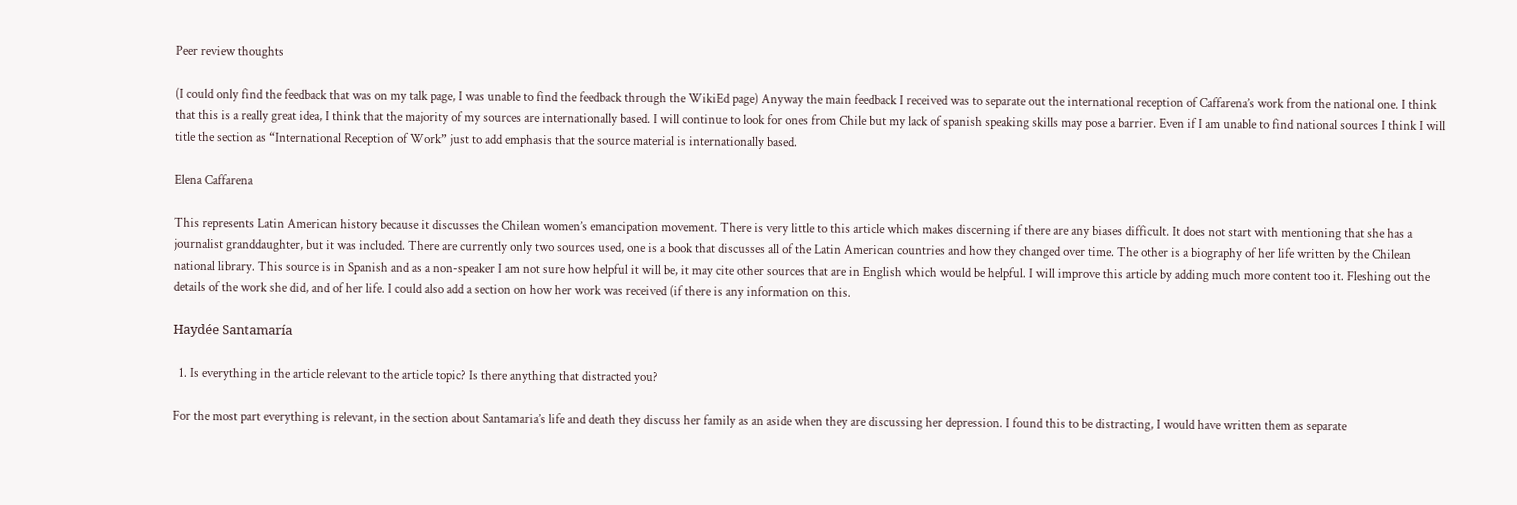Peer review thoughts

(I could only find the feedback that was on my talk page, I was unable to find the feedback through the WikiEd page) Anyway the main feedback I received was to separate out the international reception of Caffarena’s work from the national one. I think that this is a really great idea, I think that the majority of my sources are internationally based. I will continue to look for ones from Chile but my lack of spanish speaking skills may pose a barrier. Even if I am unable to find national sources I think I will title the section as “International Reception of Work” just to add emphasis that the source material is internationally based.

Elena Caffarena

This represents Latin American history because it discusses the Chilean women’s emancipation movement. There is very little to this article which makes discerning if there are any biases difficult. It does not start with mentioning that she has a journalist granddaughter, but it was included. There are currently only two sources used, one is a book that discusses all of the Latin American countries and how they changed over time. The other is a biography of her life written by the Chilean national library. This source is in Spanish and as a non-speaker I am not sure how helpful it will be, it may cite other sources that are in English which would be helpful. I will improve this article by adding much more content too it. Fleshing out the details of the work she did, and of her life. I could also add a section on how her work was received (if there is any information on this.

Haydée Santamaría

  1. Is everything in the article relevant to the article topic? Is there anything that distracted you?

For the most part everything is relevant, in the section about Santamaria’s life and death they discuss her family as an aside when they are discussing her depression. I found this to be distracting, I would have written them as separate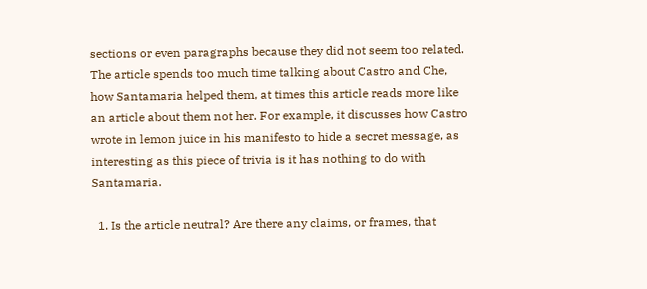sections or even paragraphs because they did not seem too related. The article spends too much time talking about Castro and Che, how Santamaria helped them, at times this article reads more like an article about them not her. For example, it discusses how Castro wrote in lemon juice in his manifesto to hide a secret message, as interesting as this piece of trivia is it has nothing to do with Santamaria.

  1. Is the article neutral? Are there any claims, or frames, that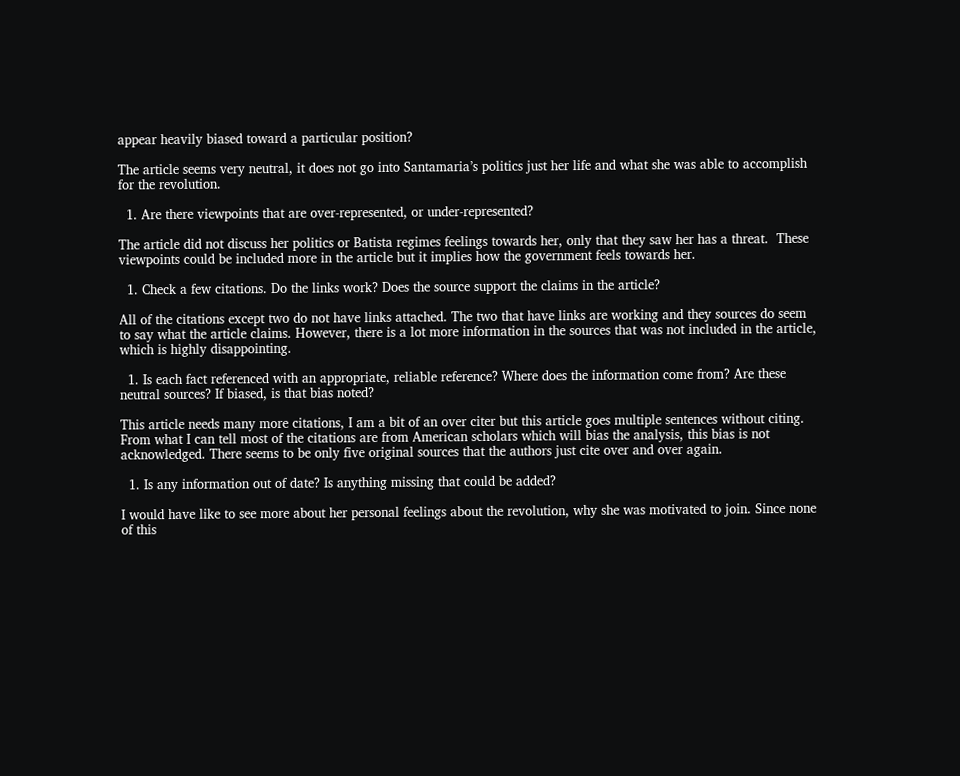appear heavily biased toward a particular position?

The article seems very neutral, it does not go into Santamaria’s politics just her life and what she was able to accomplish for the revolution.

  1. Are there viewpoints that are over-represented, or under-represented?

The article did not discuss her politics or Batista regimes feelings towards her, only that they saw her has a threat.  These viewpoints could be included more in the article but it implies how the government feels towards her.

  1. Check a few citations. Do the links work? Does the source support the claims in the article?

All of the citations except two do not have links attached. The two that have links are working and they sources do seem to say what the article claims. However, there is a lot more information in the sources that was not included in the article, which is highly disappointing.

  1. Is each fact referenced with an appropriate, reliable reference? Where does the information come from? Are these neutral sources? If biased, is that bias noted?

This article needs many more citations, I am a bit of an over citer but this article goes multiple sentences without citing. From what I can tell most of the citations are from American scholars which will bias the analysis, this bias is not acknowledged. There seems to be only five original sources that the authors just cite over and over again.

  1. Is any information out of date? Is anything missing that could be added?

I would have like to see more about her personal feelings about the revolution, why she was motivated to join. Since none of this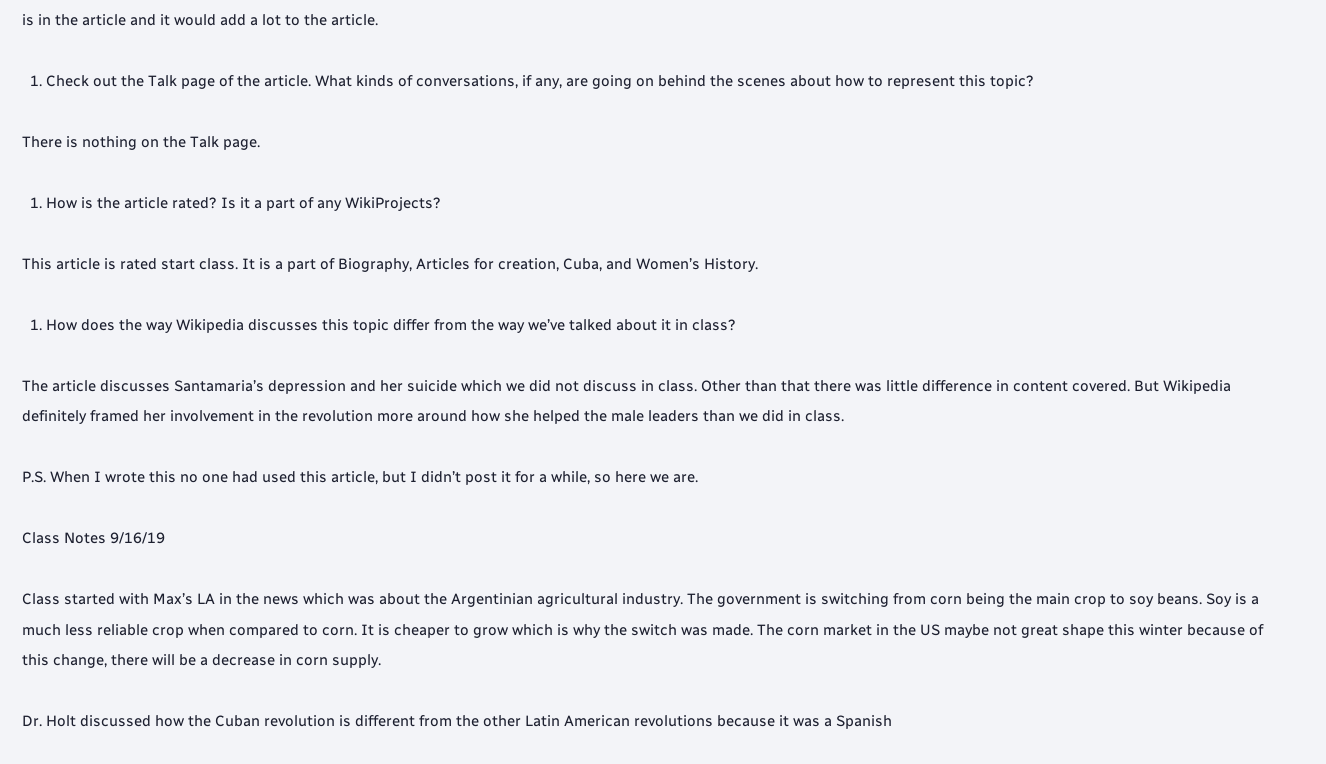is in the article and it would add a lot to the article.

  1. Check out the Talk page of the article. What kinds of conversations, if any, are going on behind the scenes about how to represent this topic?

There is nothing on the Talk page.

  1. How is the article rated? Is it a part of any WikiProjects?

This article is rated start class. It is a part of Biography, Articles for creation, Cuba, and Women’s History.

  1. How does the way Wikipedia discusses this topic differ from the way we’ve talked about it in class?

The article discusses Santamaria’s depression and her suicide which we did not discuss in class. Other than that there was little difference in content covered. But Wikipedia definitely framed her involvement in the revolution more around how she helped the male leaders than we did in class.

P.S. When I wrote this no one had used this article, but I didn’t post it for a while, so here we are.

Class Notes 9/16/19

Class started with Max’s LA in the news which was about the Argentinian agricultural industry. The government is switching from corn being the main crop to soy beans. Soy is a much less reliable crop when compared to corn. It is cheaper to grow which is why the switch was made. The corn market in the US maybe not great shape this winter because of this change, there will be a decrease in corn supply.

Dr. Holt discussed how the Cuban revolution is different from the other Latin American revolutions because it was a Spanish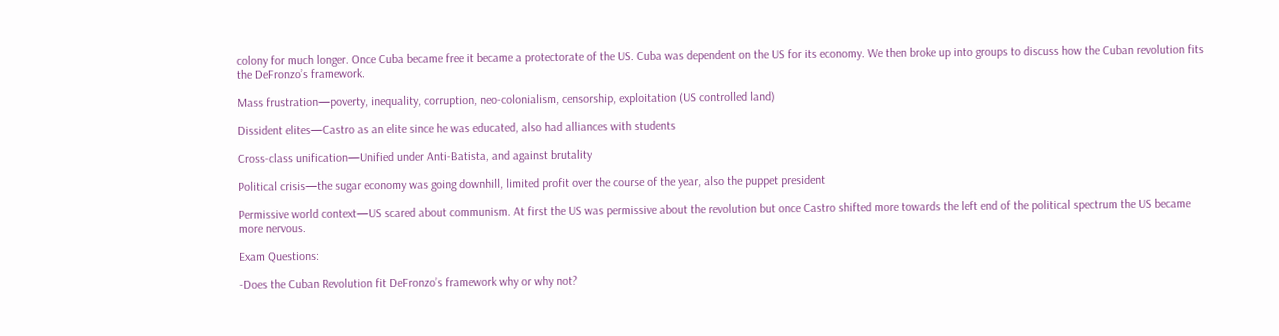colony for much longer. Once Cuba became free it became a protectorate of the US. Cuba was dependent on the US for its economy. We then broke up into groups to discuss how the Cuban revolution fits the DeFronzo’s framework.

Mass frustration—poverty, inequality, corruption, neo-colonialism, censorship, exploitation (US controlled land)

Dissident elites—Castro as an elite since he was educated, also had alliances with students

Cross-class unification—Unified under Anti-Batista, and against brutality

Political crisis—the sugar economy was going downhill, limited profit over the course of the year, also the puppet president

Permissive world context—US scared about communism. At first the US was permissive about the revolution but once Castro shifted more towards the left end of the political spectrum the US became more nervous.

Exam Questions:

-Does the Cuban Revolution fit DeFronzo’s framework why or why not?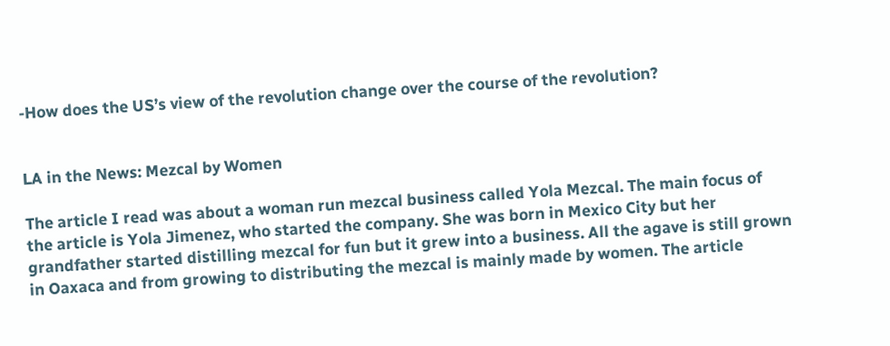-How does the US’s view of the revolution change over the course of the revolution?


LA in the News: Mezcal by Women

The article I read was about a woman run mezcal business called Yola Mezcal. The main focus of the article is Yola Jimenez, who started the company. She was born in Mexico City but her grandfather started distilling mezcal for fun but it grew into a business. All the agave is still grown in Oaxaca and from growing to distributing the mezcal is mainly made by women. The article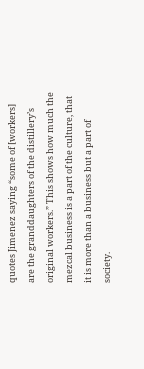quotes Jimenez saying “some of [workers] are the granddaughters of the distillery’s original workers.” This shows how much the mezcal business is a part of the culture, that it is more than a business but a part of society.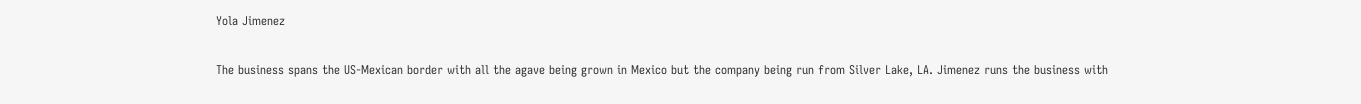Yola Jimenez

The business spans the US-Mexican border with all the agave being grown in Mexico but the company being run from Silver Lake, LA. Jimenez runs the business with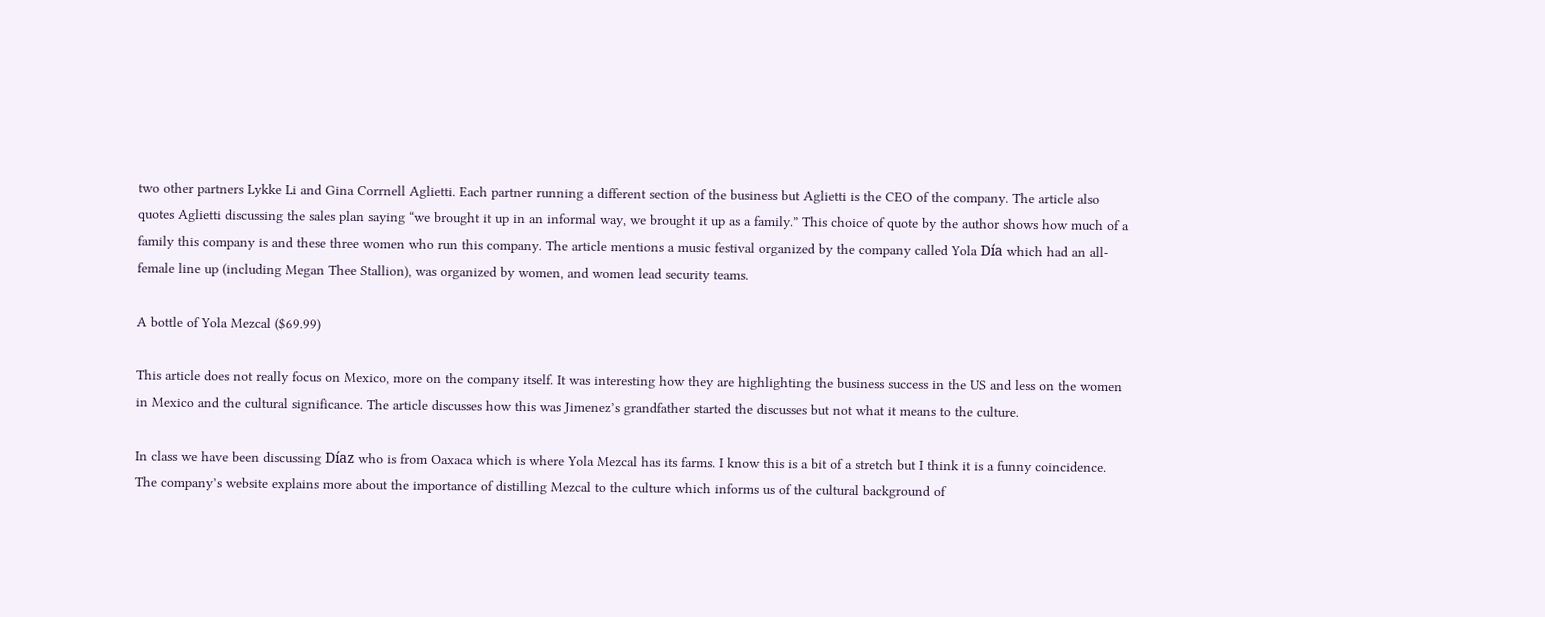two other partners Lykke Li and Gina Corrnell Aglietti. Each partner running a different section of the business but Aglietti is the CEO of the company. The article also quotes Aglietti discussing the sales plan saying “we brought it up in an informal way, we brought it up as a family.” This choice of quote by the author shows how much of a family this company is and these three women who run this company. The article mentions a music festival organized by the company called Yola Día which had an all-female line up (including Megan Thee Stallion), was organized by women, and women lead security teams.

A bottle of Yola Mezcal ($69.99)

This article does not really focus on Mexico, more on the company itself. It was interesting how they are highlighting the business success in the US and less on the women in Mexico and the cultural significance. The article discusses how this was Jimenez’s grandfather started the discusses but not what it means to the culture.

In class we have been discussing Díaz who is from Oaxaca which is where Yola Mezcal has its farms. I know this is a bit of a stretch but I think it is a funny coincidence. The company’s website explains more about the importance of distilling Mezcal to the culture which informs us of the cultural background of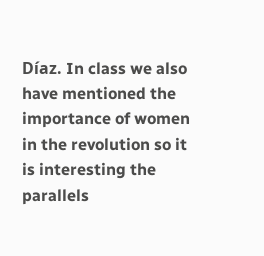Díaz. In class we also have mentioned the importance of women in the revolution so it is interesting the parallels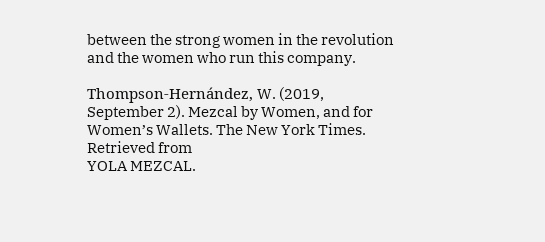between the strong women in the revolution and the women who run this company.

Thompson-Hernández, W. (2019, September 2). Mezcal by Women, and for Women’s Wallets. The New York Times. Retrieved from
YOLA MEZCAL.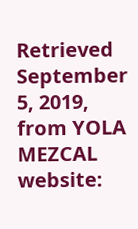Retrieved September 5, 2019, from YOLA  MEZCAL website: